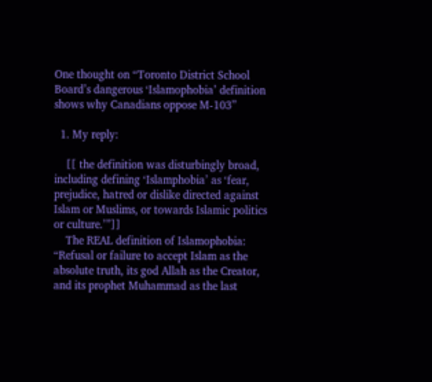One thought on “Toronto District School Board’s dangerous ‘Islamophobia’ definition shows why Canadians oppose M-103”

  1. My reply:

    [[ the definition was disturbingly broad, including defining ‘Islamphobia’ as ‘fear, prejudice, hatred or dislike directed against Islam or Muslims, or towards Islamic politics or culture.’”]]
    The REAL definition of Islamophobia: “Refusal or failure to accept Islam as the absolute truth, its god Allah as the Creator, and its prophet Muhammad as the last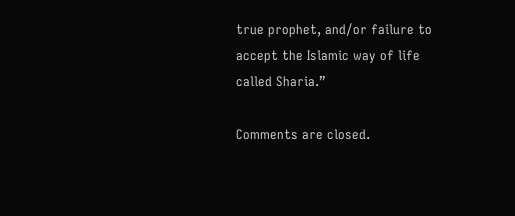true prophet, and/or failure to accept the Islamic way of life called Sharia.”

Comments are closed.